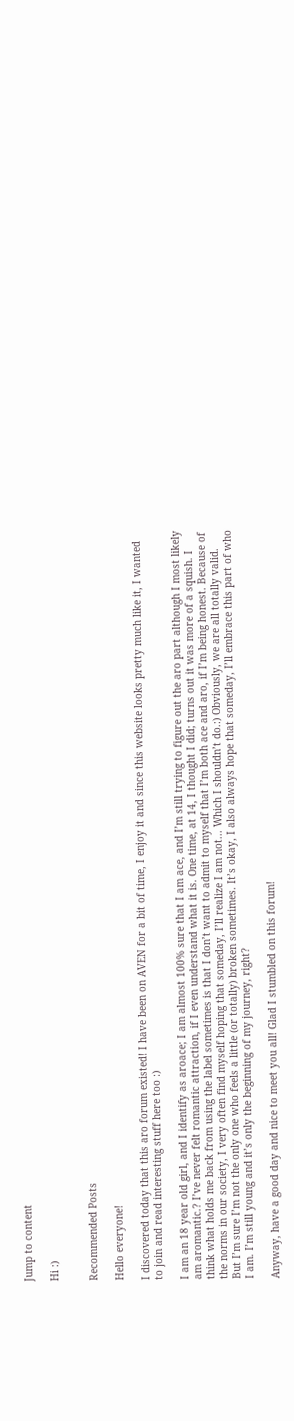Jump to content

Hi :)


Recommended Posts

Hello everyone!

I discovered today that this aro forum existed! I have been on AVEN for a bit of time, I enjoy it and since this website looks pretty much like it, I wanted to join and read interesting stuff here too :)

I am an 18 year old girl, and I identify as aroace; I am almost 100% sure that I am ace, and I’m still trying to figure out the aro part although I most likely am aromantic.? I’ve never felt romantic attraction, if I even understand what it is. One time, at 14, I thought I did; turns out it was more of a squish. I think what holds me back from using the label sometimes is that I don’t want to admit to myself that I’m both ace and aro, if I’m being honest. Because of the norms in our society, I very often find myself hoping that someday, I’ll realize I am not... Which I shouldn’t do.:) Obviously, we are all totally valid. But I’m sure I’m not the only one who feels a little (or totally) broken sometimes. It’s okay, I also always hope that someday, I’ll embrace this part of who I am. I’m still young and it’s only the beginning of my journey, right?

Anyway, have a good day and nice to meet you all! Glad I stumbled on this forum!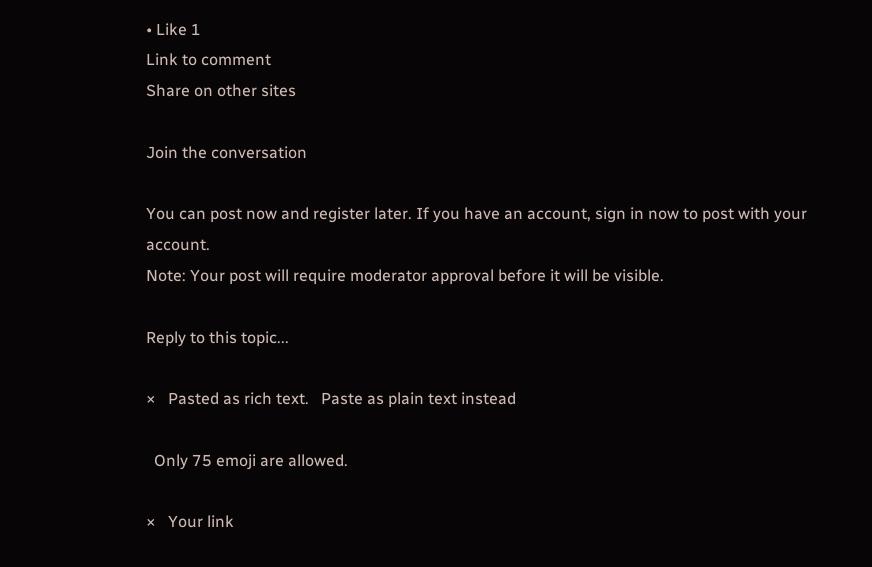• Like 1
Link to comment
Share on other sites

Join the conversation

You can post now and register later. If you have an account, sign in now to post with your account.
Note: Your post will require moderator approval before it will be visible.

Reply to this topic...

×   Pasted as rich text.   Paste as plain text instead

  Only 75 emoji are allowed.

×   Your link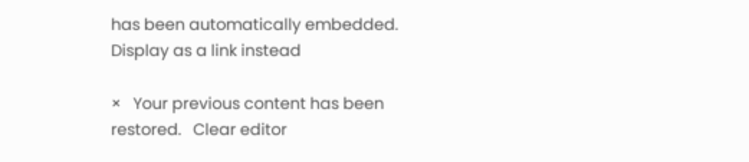has been automatically embedded.   Display as a link instead

×   Your previous content has been restored.   Clear editor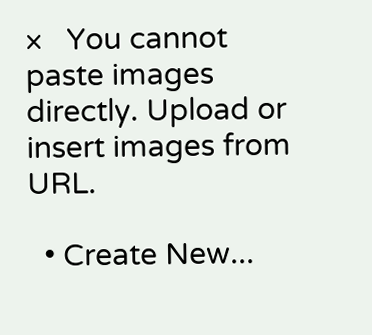×   You cannot paste images directly. Upload or insert images from URL.

  • Create New...